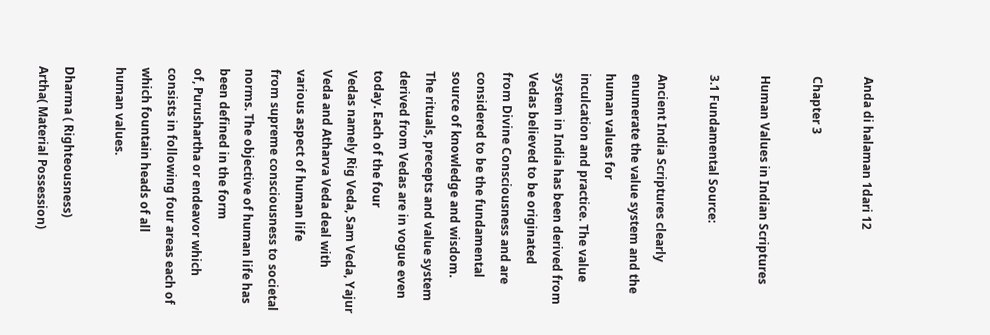Anda di halaman 1dari 12

Chapter 3

Human Values in Indian Scriptures

3.1 Fundamental Source:

Ancient India Scriptures clearly enumerate the value system and the human values for
inculcation and practice. The value system in India has been derived from Vedas believed to be originated
from Divine Consciousness and are considered to be the fundamental source of knowledge and wisdom.
The rituals, precepts and value system derived from Vedas are in vogue even today. Each of the four
Vedas namely Rig Veda, Sam Veda, Yajur Veda and Atharva Veda deal with various aspect of human life
from supreme consciousness to societal norms. The objective of human life has been defined in the form
of, Purushartha or endeavor which consists in following four areas each of which fountain heads of all
human values.

Dharma ( Righteousness)
Artha( Material Possession)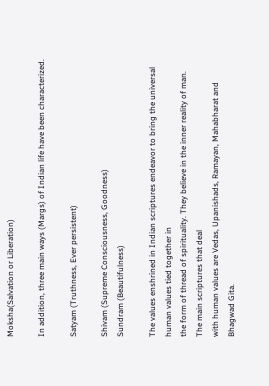Moksha(Salvation or Liberation)

In addition, three main ways (Margs) of Indian life have been characterized.

Satyam (Truthness, Ever persistent)

Shivam (Supreme Consciousness, Goodness)
Sundram (Beautifulness)

The values enshrined in Indian scriptures endeavor to bring the universal human values tied together in
the form of thread of spirituality. They believe in the inner reality of man. The main scriptures that deal
with human values are Vedas, Upanishads, Ramayan, Mahabharat and Bhagwad Gita.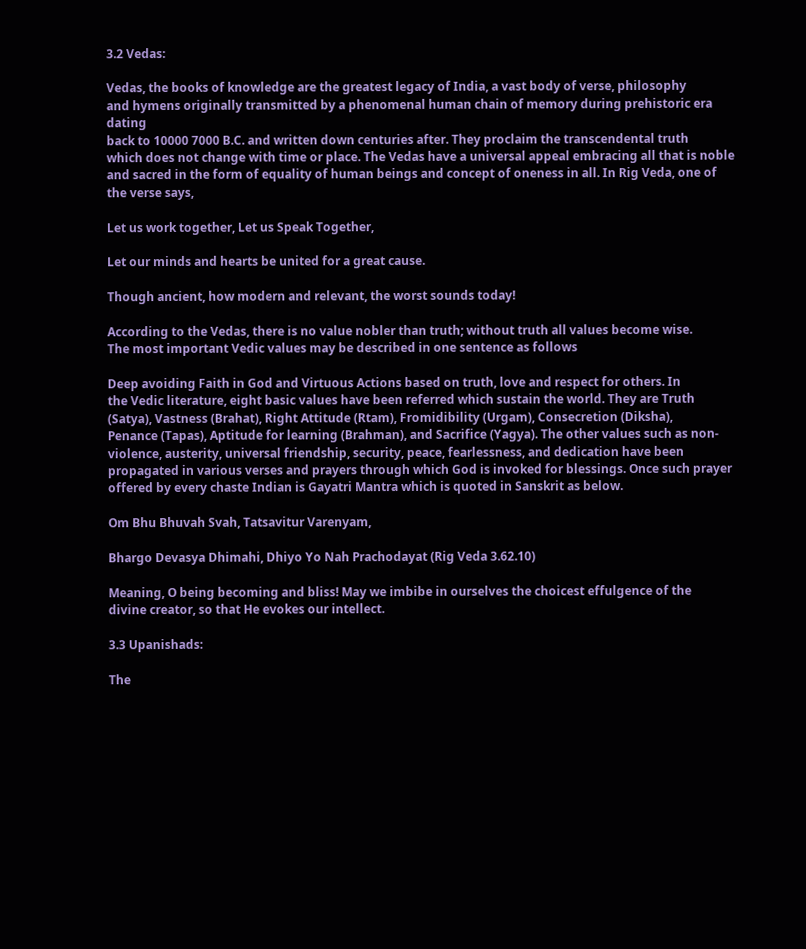3.2 Vedas:

Vedas, the books of knowledge are the greatest legacy of India, a vast body of verse, philosophy
and hymens originally transmitted by a phenomenal human chain of memory during prehistoric era dating
back to 10000 7000 B.C. and written down centuries after. They proclaim the transcendental truth
which does not change with time or place. The Vedas have a universal appeal embracing all that is noble
and sacred in the form of equality of human beings and concept of oneness in all. In Rig Veda, one of
the verse says,

Let us work together, Let us Speak Together,

Let our minds and hearts be united for a great cause.

Though ancient, how modern and relevant, the worst sounds today!

According to the Vedas, there is no value nobler than truth; without truth all values become wise.
The most important Vedic values may be described in one sentence as follows

Deep avoiding Faith in God and Virtuous Actions based on truth, love and respect for others. In
the Vedic literature, eight basic values have been referred which sustain the world. They are Truth
(Satya), Vastness (Brahat), Right Attitude (Rtam), Fromidibility (Urgam), Consecretion (Diksha),
Penance (Tapas), Aptitude for learning (Brahman), and Sacrifice (Yagya). The other values such as non-
violence, austerity, universal friendship, security, peace, fearlessness, and dedication have been
propagated in various verses and prayers through which God is invoked for blessings. Once such prayer
offered by every chaste Indian is Gayatri Mantra which is quoted in Sanskrit as below.

Om Bhu Bhuvah Svah, Tatsavitur Varenyam,

Bhargo Devasya Dhimahi, Dhiyo Yo Nah Prachodayat (Rig Veda 3.62.10)

Meaning, O being becoming and bliss! May we imbibe in ourselves the choicest effulgence of the
divine creator, so that He evokes our intellect.

3.3 Upanishads:

The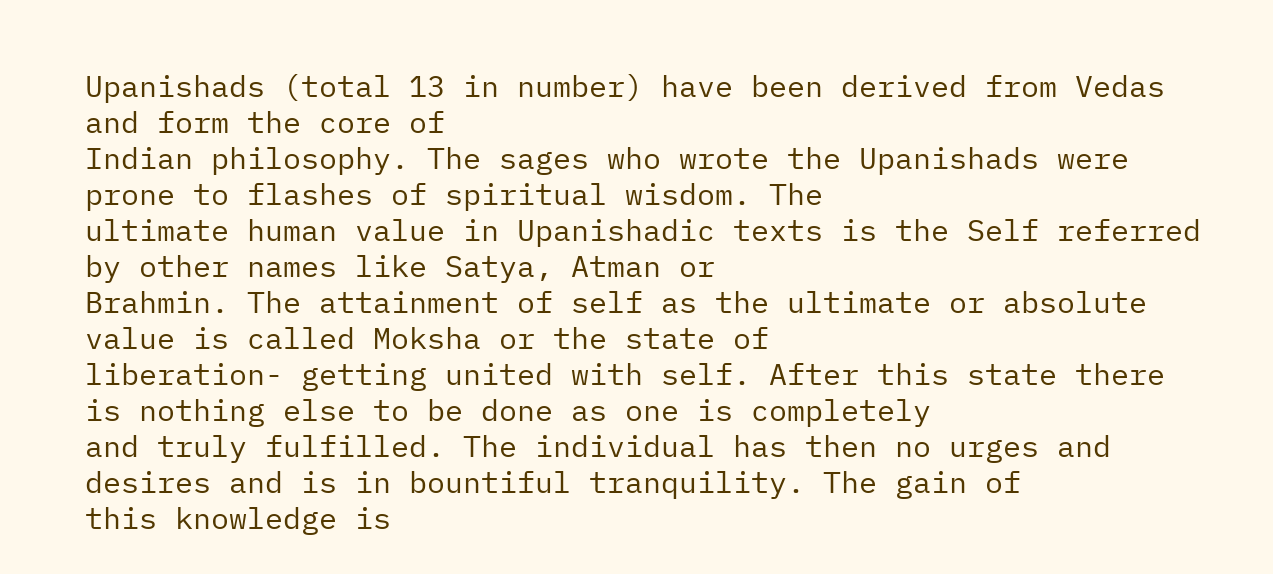Upanishads (total 13 in number) have been derived from Vedas and form the core of
Indian philosophy. The sages who wrote the Upanishads were prone to flashes of spiritual wisdom. The
ultimate human value in Upanishadic texts is the Self referred by other names like Satya, Atman or
Brahmin. The attainment of self as the ultimate or absolute value is called Moksha or the state of
liberation- getting united with self. After this state there is nothing else to be done as one is completely
and truly fulfilled. The individual has then no urges and desires and is in bountiful tranquility. The gain of
this knowledge is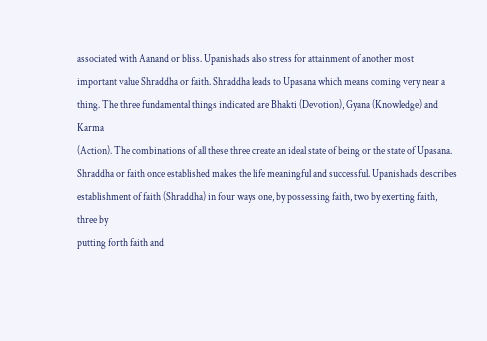associated with Aanand or bliss. Upanishads also stress for attainment of another most
important value Shraddha or faith. Shraddha leads to Upasana which means coming very near a
thing. The three fundamental things indicated are Bhakti (Devotion), Gyana (Knowledge) and Karma
(Action). The combinations of all these three create an ideal state of being or the state of Upasana.
Shraddha or faith once established makes the life meaningful and successful. Upanishads describes
establishment of faith (Shraddha) in four ways one, by possessing faith, two by exerting faith, three by
putting forth faith and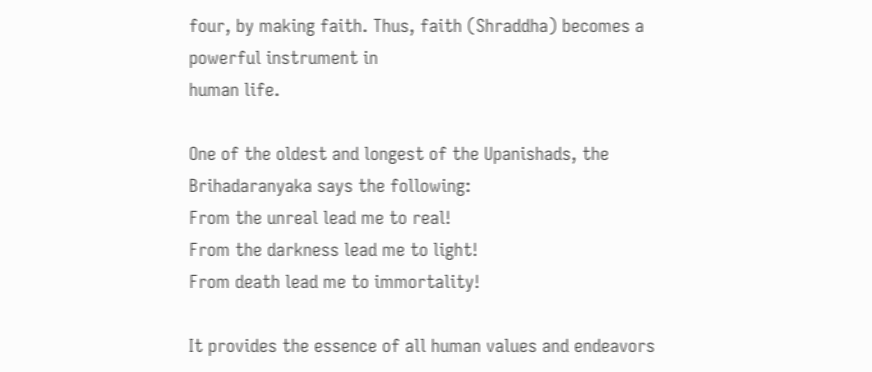four, by making faith. Thus, faith (Shraddha) becomes a powerful instrument in
human life.

One of the oldest and longest of the Upanishads, the Brihadaranyaka says the following:
From the unreal lead me to real!
From the darkness lead me to light!
From death lead me to immortality!

It provides the essence of all human values and endeavors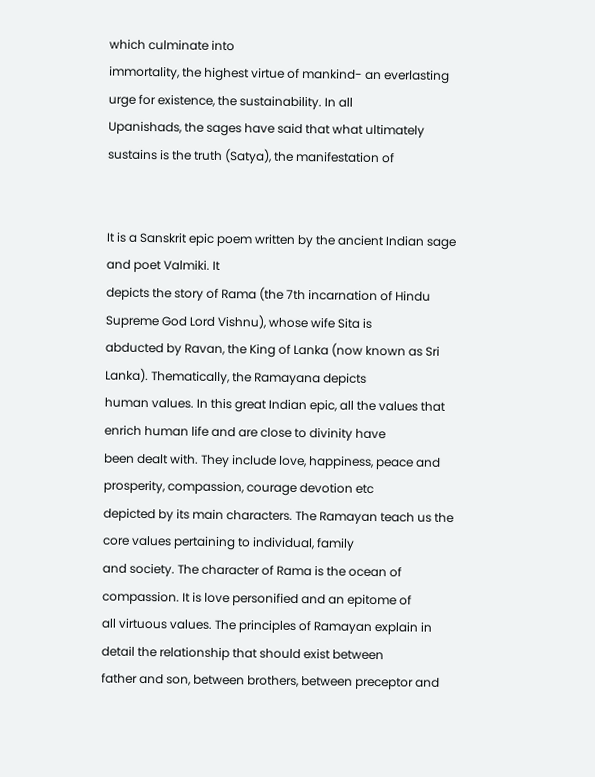which culminate into
immortality, the highest virtue of mankind- an everlasting urge for existence, the sustainability. In all
Upanishads, the sages have said that what ultimately sustains is the truth (Satya), the manifestation of


It is a Sanskrit epic poem written by the ancient Indian sage and poet Valmiki. It
depicts the story of Rama (the 7th incarnation of Hindu Supreme God Lord Vishnu), whose wife Sita is
abducted by Ravan, the King of Lanka (now known as Sri Lanka). Thematically, the Ramayana depicts
human values. In this great Indian epic, all the values that enrich human life and are close to divinity have
been dealt with. They include love, happiness, peace and prosperity, compassion, courage devotion etc
depicted by its main characters. The Ramayan teach us the core values pertaining to individual, family
and society. The character of Rama is the ocean of compassion. It is love personified and an epitome of
all virtuous values. The principles of Ramayan explain in detail the relationship that should exist between
father and son, between brothers, between preceptor and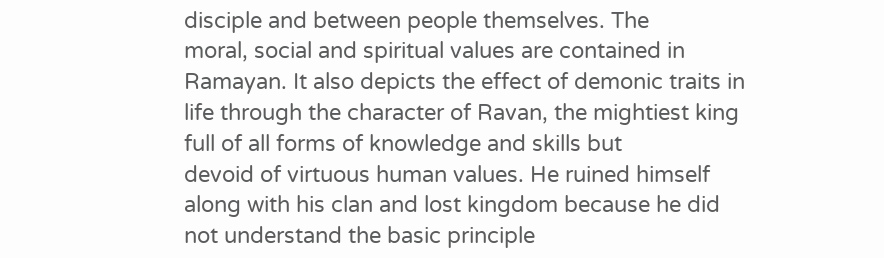disciple and between people themselves. The
moral, social and spiritual values are contained in Ramayan. It also depicts the effect of demonic traits in
life through the character of Ravan, the mightiest king full of all forms of knowledge and skills but
devoid of virtuous human values. He ruined himself along with his clan and lost kingdom because he did
not understand the basic principle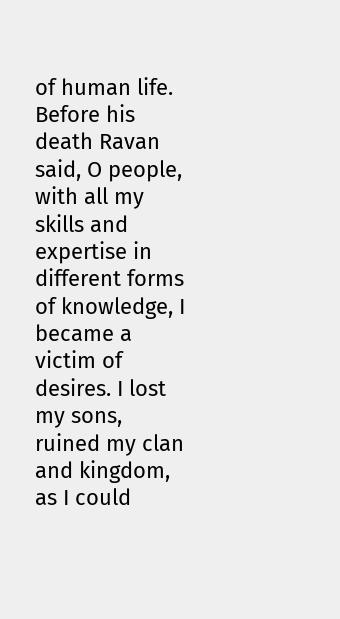of human life. Before his death Ravan said, O people, with all my
skills and expertise in different forms of knowledge, I became a victim of desires. I lost my sons,
ruined my clan and kingdom, as I could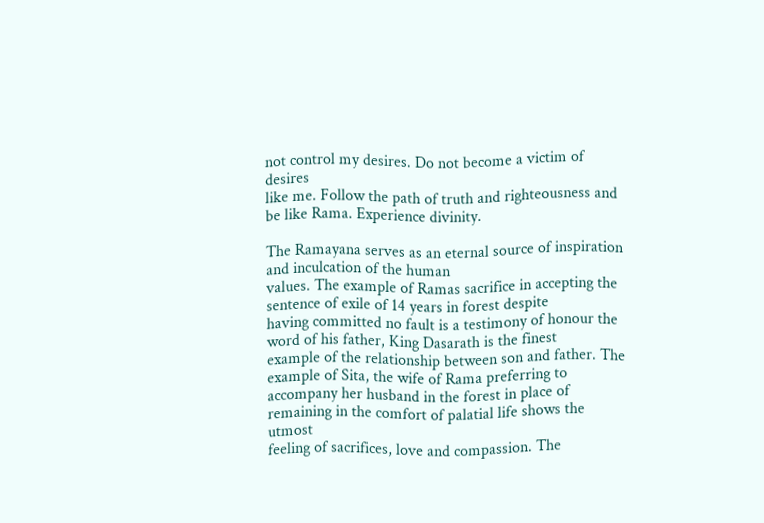not control my desires. Do not become a victim of desires
like me. Follow the path of truth and righteousness and be like Rama. Experience divinity.

The Ramayana serves as an eternal source of inspiration and inculcation of the human
values. The example of Ramas sacrifice in accepting the sentence of exile of 14 years in forest despite
having committed no fault is a testimony of honour the word of his father, King Dasarath is the finest
example of the relationship between son and father. The example of Sita, the wife of Rama preferring to
accompany her husband in the forest in place of remaining in the comfort of palatial life shows the utmost
feeling of sacrifices, love and compassion. The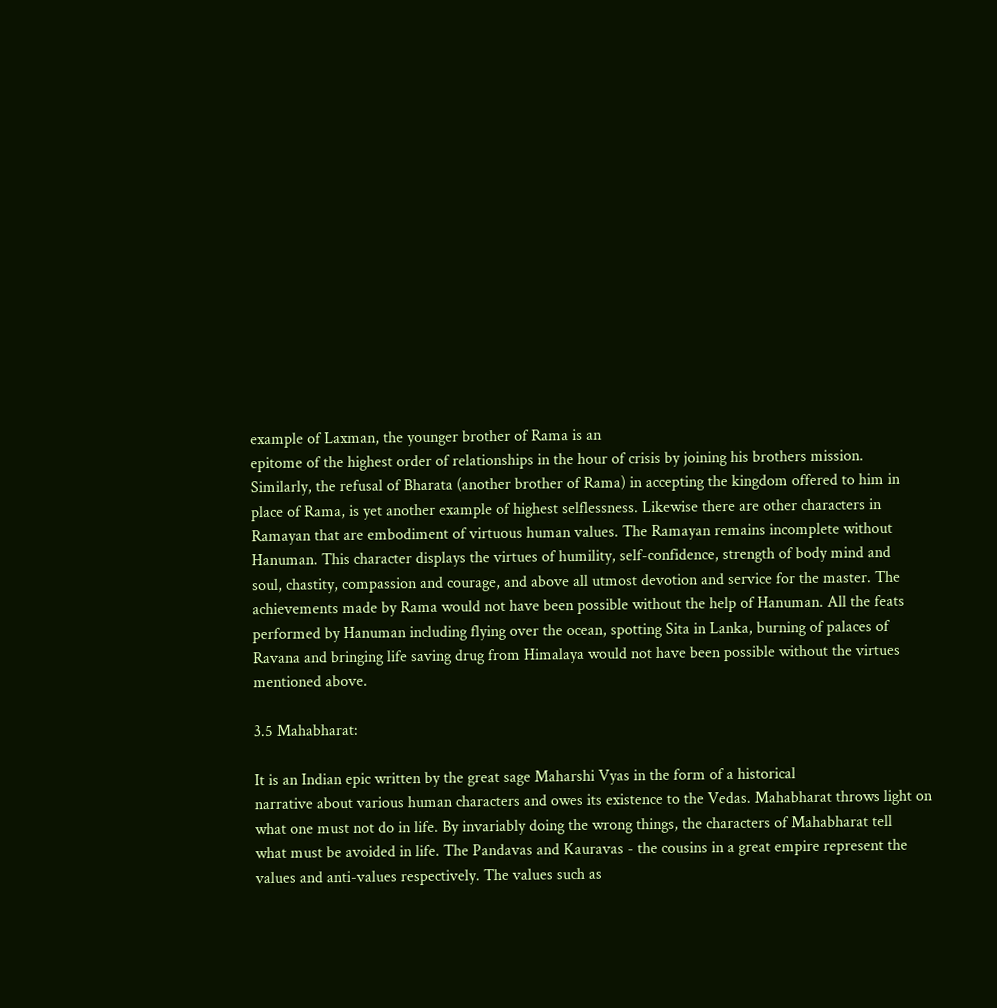example of Laxman, the younger brother of Rama is an
epitome of the highest order of relationships in the hour of crisis by joining his brothers mission.
Similarly, the refusal of Bharata (another brother of Rama) in accepting the kingdom offered to him in
place of Rama, is yet another example of highest selflessness. Likewise there are other characters in
Ramayan that are embodiment of virtuous human values. The Ramayan remains incomplete without
Hanuman. This character displays the virtues of humility, self-confidence, strength of body mind and
soul, chastity, compassion and courage, and above all utmost devotion and service for the master. The
achievements made by Rama would not have been possible without the help of Hanuman. All the feats
performed by Hanuman including flying over the ocean, spotting Sita in Lanka, burning of palaces of
Ravana and bringing life saving drug from Himalaya would not have been possible without the virtues
mentioned above.

3.5 Mahabharat:

It is an Indian epic written by the great sage Maharshi Vyas in the form of a historical
narrative about various human characters and owes its existence to the Vedas. Mahabharat throws light on
what one must not do in life. By invariably doing the wrong things, the characters of Mahabharat tell
what must be avoided in life. The Pandavas and Kauravas - the cousins in a great empire represent the
values and anti-values respectively. The values such as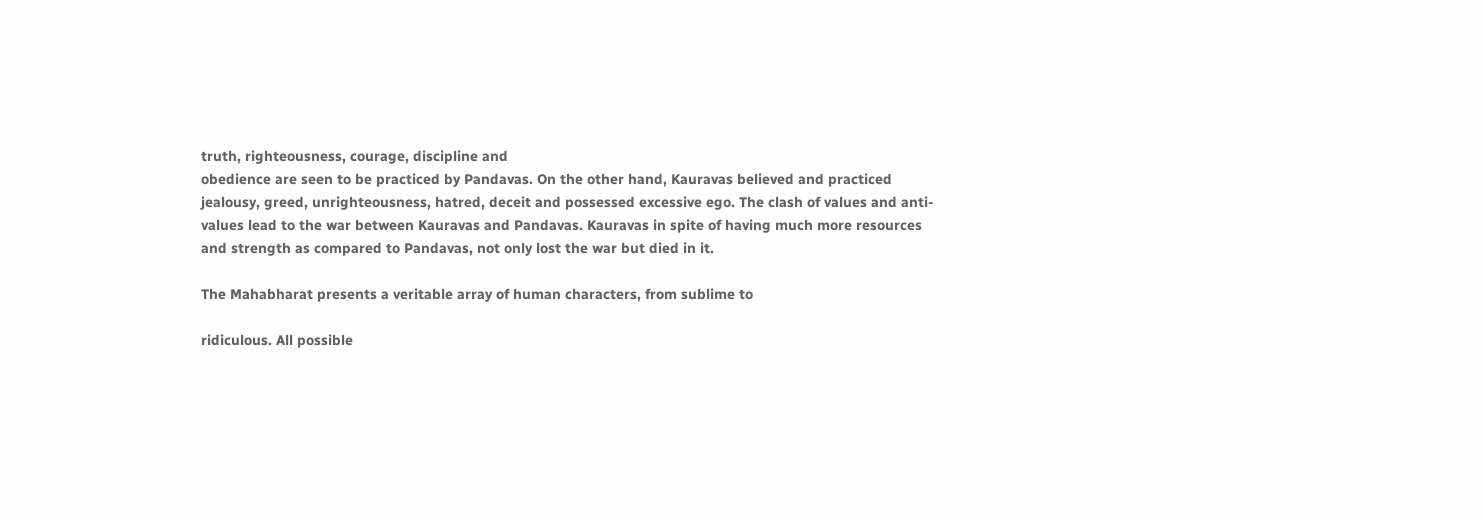truth, righteousness, courage, discipline and
obedience are seen to be practiced by Pandavas. On the other hand, Kauravas believed and practiced
jealousy, greed, unrighteousness, hatred, deceit and possessed excessive ego. The clash of values and anti-
values lead to the war between Kauravas and Pandavas. Kauravas in spite of having much more resources
and strength as compared to Pandavas, not only lost the war but died in it.

The Mahabharat presents a veritable array of human characters, from sublime to

ridiculous. All possible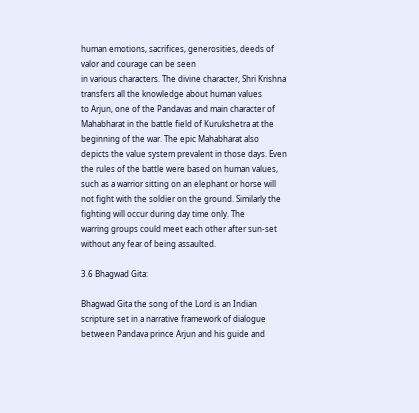human emotions, sacrifices, generosities, deeds of valor and courage can be seen
in various characters. The divine character, Shri Krishna transfers all the knowledge about human values
to Arjun, one of the Pandavas and main character of Mahabharat in the battle field of Kurukshetra at the
beginning of the war. The epic Mahabharat also depicts the value system prevalent in those days. Even
the rules of the battle were based on human values, such as a warrior sitting on an elephant or horse will
not fight with the soldier on the ground. Similarly the fighting will occur during day time only. The
warring groups could meet each other after sun-set without any fear of being assaulted.

3.6 Bhagwad Gita:

Bhagwad Gita the song of the Lord is an Indian scripture set in a narrative framework of dialogue
between Pandava prince Arjun and his guide and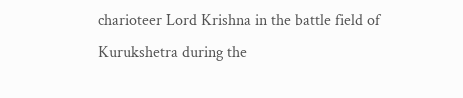charioteer Lord Krishna in the battle field of
Kurukshetra during the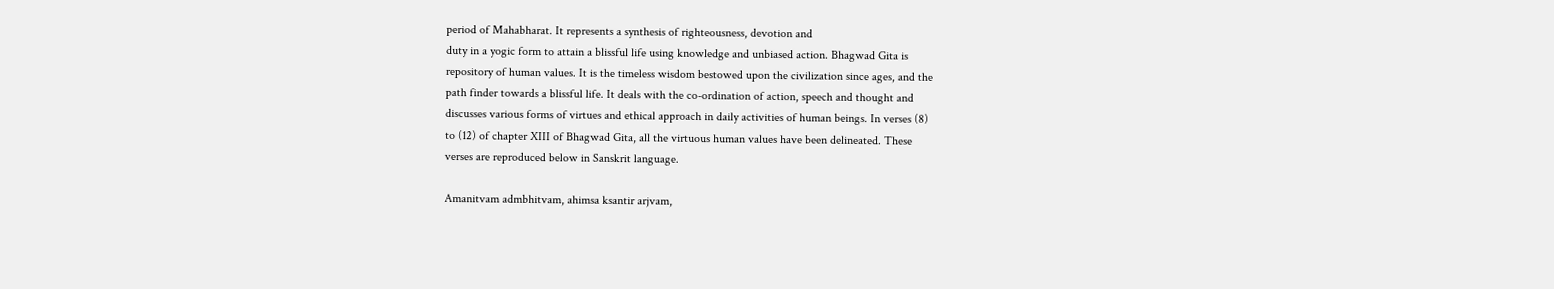period of Mahabharat. It represents a synthesis of righteousness, devotion and
duty in a yogic form to attain a blissful life using knowledge and unbiased action. Bhagwad Gita is
repository of human values. It is the timeless wisdom bestowed upon the civilization since ages, and the
path finder towards a blissful life. It deals with the co-ordination of action, speech and thought and
discusses various forms of virtues and ethical approach in daily activities of human beings. In verses (8)
to (12) of chapter XIII of Bhagwad Gita, all the virtuous human values have been delineated. These
verses are reproduced below in Sanskrit language.

Amanitvam admbhitvam, ahimsa ksantir arjvam,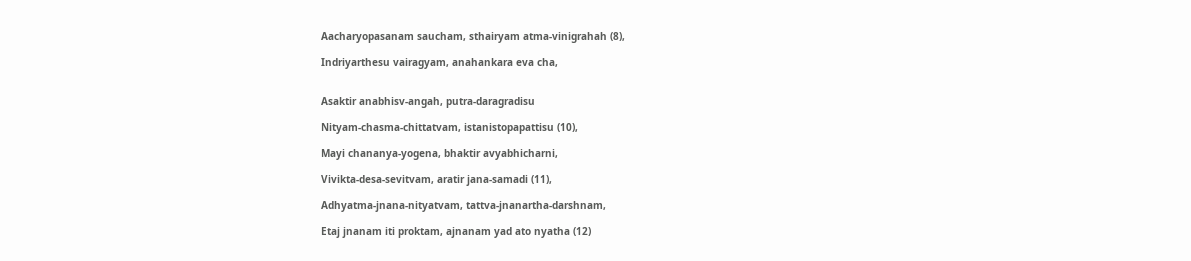Aacharyopasanam saucham, sthairyam atma-vinigrahah (8),

Indriyarthesu vairagyam, anahankara eva cha,


Asaktir anabhisv-angah, putra-daragradisu

Nityam-chasma-chittatvam, istanistopapattisu (10),

Mayi chananya-yogena, bhaktir avyabhicharni,

Vivikta-desa-sevitvam, aratir jana-samadi (11),

Adhyatma-jnana-nityatvam, tattva-jnanartha-darshnam,

Etaj jnanam iti proktam, ajnanam yad ato nyatha (12)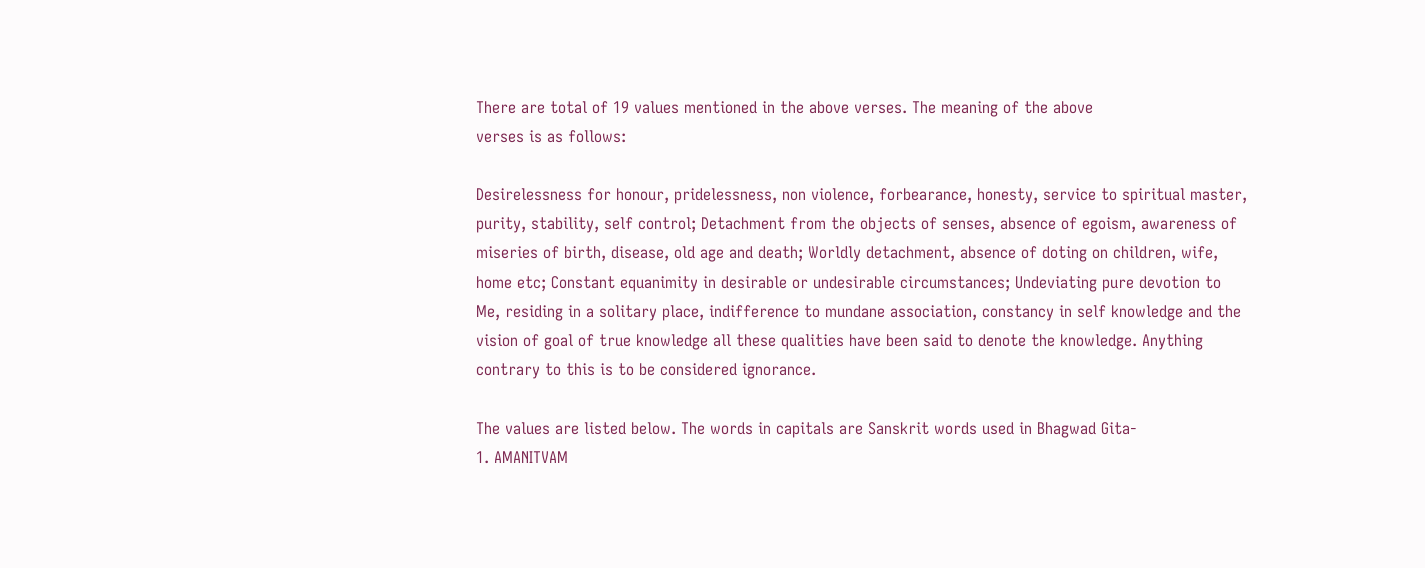There are total of 19 values mentioned in the above verses. The meaning of the above
verses is as follows:

Desirelessness for honour, pridelessness, non violence, forbearance, honesty, service to spiritual master,
purity, stability, self control; Detachment from the objects of senses, absence of egoism, awareness of
miseries of birth, disease, old age and death; Worldly detachment, absence of doting on children, wife,
home etc; Constant equanimity in desirable or undesirable circumstances; Undeviating pure devotion to
Me, residing in a solitary place, indifference to mundane association, constancy in self knowledge and the
vision of goal of true knowledge all these qualities have been said to denote the knowledge. Anything
contrary to this is to be considered ignorance.

The values are listed below. The words in capitals are Sanskrit words used in Bhagwad Gita-
1. AMANITVAM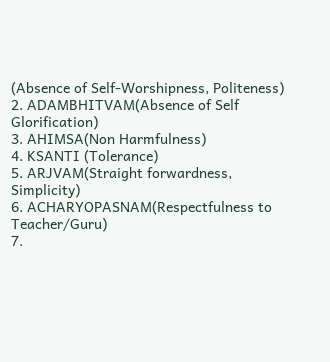(Absence of Self-Worshipness, Politeness)
2. ADAMBHITVAM(Absence of Self Glorification)
3. AHIMSA(Non Harmfulness)
4. KSANTI (Tolerance)
5. ARJVAM(Straight forwardness, Simplicity)
6. ACHARYOPASNAM(Respectfulness to Teacher/Guru)
7.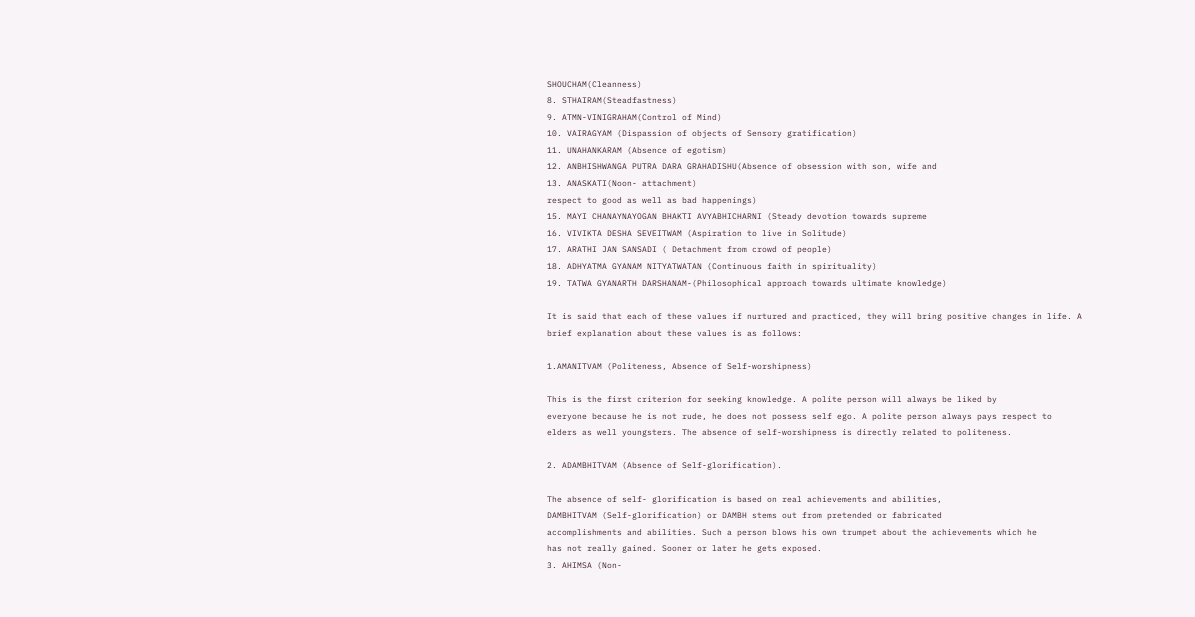SHOUCHAM(Cleanness)
8. STHAIRAM(Steadfastness)
9. ATMN-VINIGRAHAM(Control of Mind)
10. VAIRAGYAM (Dispassion of objects of Sensory gratification)
11. UNAHANKARAM (Absence of egotism)
12. ANBHISHWANGA PUTRA DARA GRAHADISHU(Absence of obsession with son, wife and
13. ANASKATI(Noon- attachment)
respect to good as well as bad happenings)
15. MAYI CHANAYNAYOGAN BHAKTI AVYABHICHARNI (Steady devotion towards supreme
16. VIVIKTA DESHA SEVEITWAM (Aspiration to live in Solitude)
17. ARATHI JAN SANSADI ( Detachment from crowd of people)
18. ADHYATMA GYANAM NITYATWATAN (Continuous faith in spirituality)
19. TATWA GYANARTH DARSHANAM-(Philosophical approach towards ultimate knowledge)

It is said that each of these values if nurtured and practiced, they will bring positive changes in life. A
brief explanation about these values is as follows:

1.AMANITVAM (Politeness, Absence of Self-worshipness)

This is the first criterion for seeking knowledge. A polite person will always be liked by
everyone because he is not rude, he does not possess self ego. A polite person always pays respect to
elders as well youngsters. The absence of self-worshipness is directly related to politeness.

2. ADAMBHITVAM (Absence of Self-glorification).

The absence of self- glorification is based on real achievements and abilities,
DAMBHITVAM (Self-glorification) or DAMBH stems out from pretended or fabricated
accomplishments and abilities. Such a person blows his own trumpet about the achievements which he
has not really gained. Sooner or later he gets exposed.
3. AHIMSA (Non-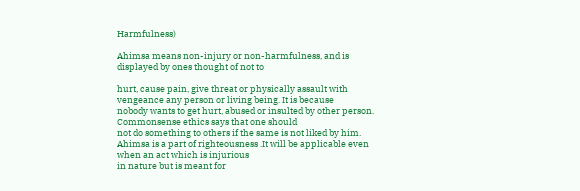Harmfulness)

Ahimsa means non-injury or non-harmfulness, and is displayed by ones thought of not to

hurt, cause pain, give threat or physically assault with vengeance any person or living being. It is because
nobody wants to get hurt, abused or insulted by other person. Commonsense ethics says that one should
not do something to others if the same is not liked by him.
Ahimsa is a part of righteousness .It will be applicable even when an act which is injurious
in nature but is meant for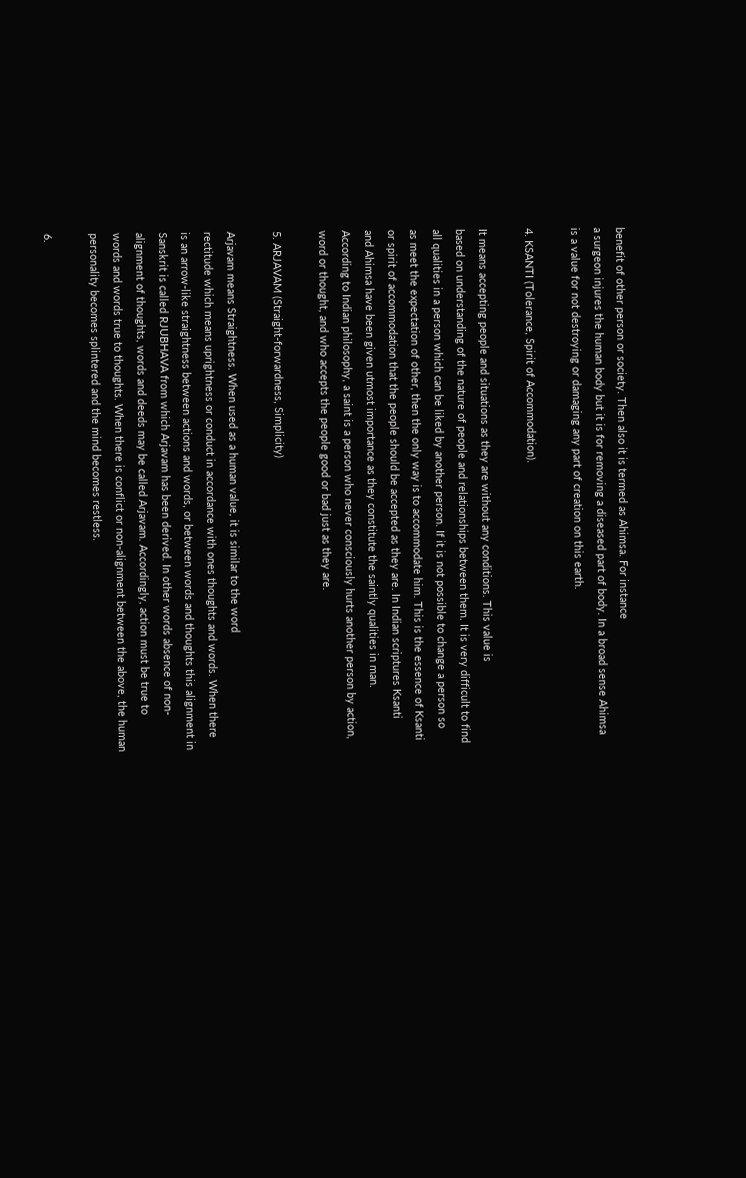benefit of other person or society. Then also it is termed as Ahimsa. For instance
a surgeon injures the human body but it is for removing a diseased part of body. In a broad sense Ahimsa
is a value for not destroying or damaging any part of creation on this earth.

4. KSANTI (Tolerance, Spirit of Accommodation).

It means accepting people and situations as they are without any conditions. This value is
based on understanding of the nature of people and relationships between them. It is very difficult to find
all qualities in a person which can be liked by another person. If it is not possible to change a person so
as meet the expectation of other, then the only way is to accommodate him. This is the essence of Ksanti
or spirit of accommodation that the people should be accepted as they are. In Indian scriptures Ksanti
and Ahimsa have been given utmost importance as they constitute the saintly qualities in man.
According to Indian philosophy, a saint is a person who never consciously hurts another person by action,
word or thought, and who accepts the people good or bad just as they are.

5. ARJAVAM (Straight-forwardness, Simplicity)

Arjavam means Straightness. When used as a human value, it is similar to the word
rectitude which means uprightness or conduct in accordance with ones thoughts and words. When there
is an arrow-like straightness between actions and words, or between words and thoughts this alignment in
Sanskrit is called RJUBHAVA from which Arjavam has been derived. In other words absence of non-
alignment of thoughts, words and deeds may be called Arjavam. Accordingly, action must be true to
words and words true to thoughts. When there is conflict or non-alignment between the above, the human
personality becomes splintered and the mind becomes restless.

6.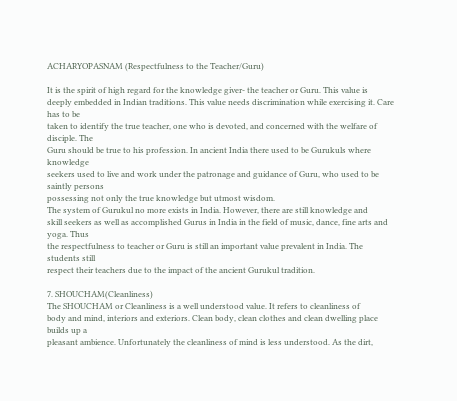ACHARYOPASNAM (Respectfulness to the Teacher/Guru)

It is the spirit of high regard for the knowledge giver- the teacher or Guru. This value is
deeply embedded in Indian traditions. This value needs discrimination while exercising it. Care has to be
taken to identify the true teacher, one who is devoted, and concerned with the welfare of disciple. The
Guru should be true to his profession. In ancient India there used to be Gurukuls where knowledge
seekers used to live and work under the patronage and guidance of Guru, who used to be saintly persons
possessing not only the true knowledge but utmost wisdom.
The system of Gurukul no more exists in India. However, there are still knowledge and
skill seekers as well as accomplished Gurus in India in the field of music, dance, fine arts and yoga. Thus
the respectfulness to teacher or Guru is still an important value prevalent in India. The students still
respect their teachers due to the impact of the ancient Gurukul tradition.

7. SHOUCHAM(Cleanliness)
The SHOUCHAM or Cleanliness is a well understood value. It refers to cleanliness of
body and mind, interiors and exteriors. Clean body, clean clothes and clean dwelling place builds up a
pleasant ambience. Unfortunately the cleanliness of mind is less understood. As the dirt,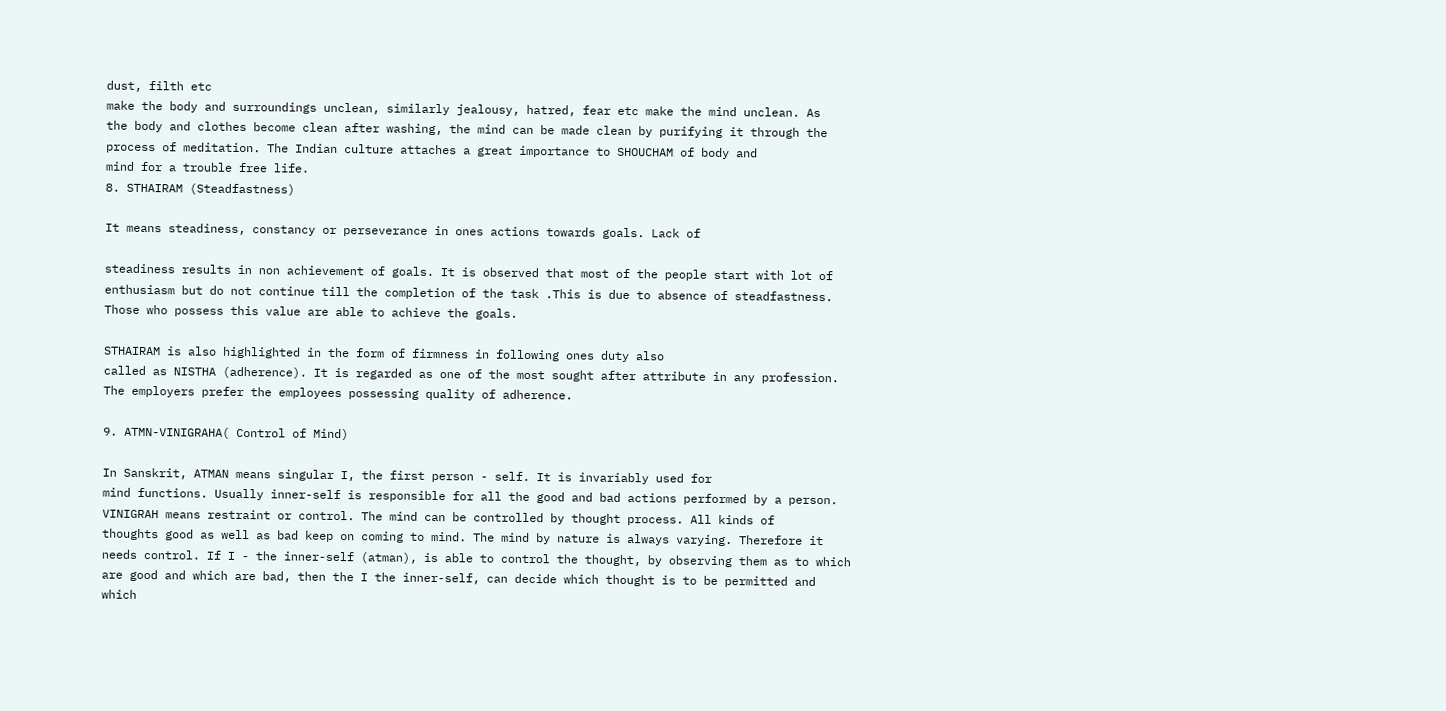dust, filth etc
make the body and surroundings unclean, similarly jealousy, hatred, fear etc make the mind unclean. As
the body and clothes become clean after washing, the mind can be made clean by purifying it through the
process of meditation. The Indian culture attaches a great importance to SHOUCHAM of body and
mind for a trouble free life.
8. STHAIRAM (Steadfastness)

It means steadiness, constancy or perseverance in ones actions towards goals. Lack of

steadiness results in non achievement of goals. It is observed that most of the people start with lot of
enthusiasm but do not continue till the completion of the task .This is due to absence of steadfastness.
Those who possess this value are able to achieve the goals.

STHAIRAM is also highlighted in the form of firmness in following ones duty also
called as NISTHA (adherence). It is regarded as one of the most sought after attribute in any profession.
The employers prefer the employees possessing quality of adherence.

9. ATMN-VINIGRAHA( Control of Mind)

In Sanskrit, ATMAN means singular I, the first person - self. It is invariably used for
mind functions. Usually inner-self is responsible for all the good and bad actions performed by a person.
VINIGRAH means restraint or control. The mind can be controlled by thought process. All kinds of
thoughts good as well as bad keep on coming to mind. The mind by nature is always varying. Therefore it
needs control. If I - the inner-self (atman), is able to control the thought, by observing them as to which
are good and which are bad, then the I the inner-self, can decide which thought is to be permitted and
which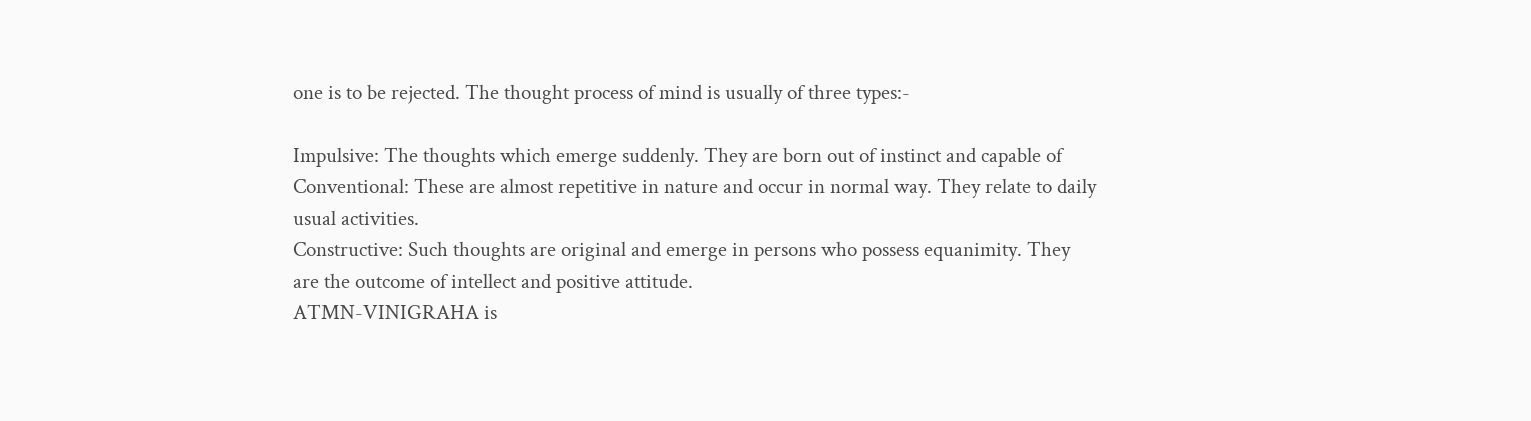one is to be rejected. The thought process of mind is usually of three types:-

Impulsive: The thoughts which emerge suddenly. They are born out of instinct and capable of
Conventional: These are almost repetitive in nature and occur in normal way. They relate to daily
usual activities.
Constructive: Such thoughts are original and emerge in persons who possess equanimity. They
are the outcome of intellect and positive attitude.
ATMN-VINIGRAHA is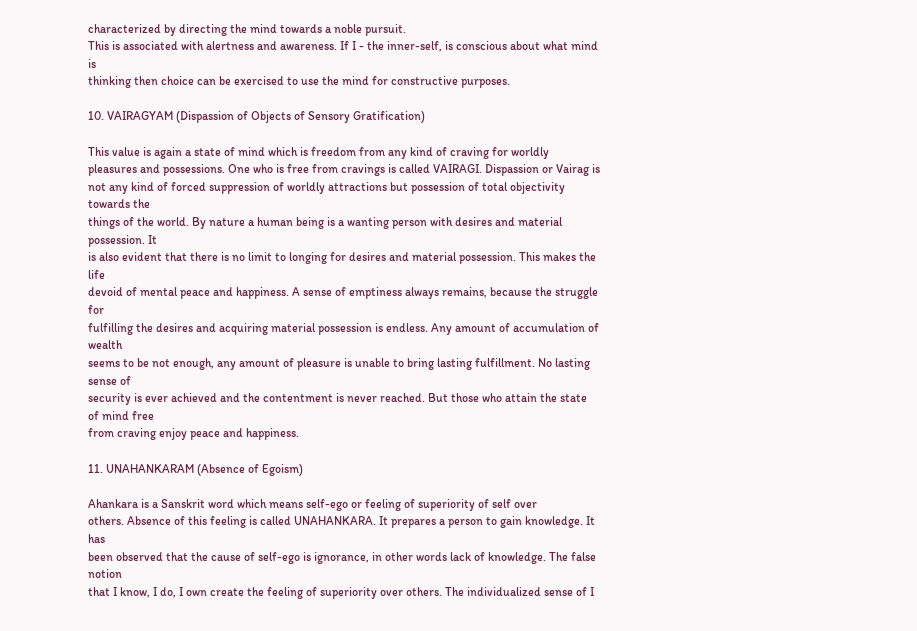characterized by directing the mind towards a noble pursuit.
This is associated with alertness and awareness. If I - the inner-self, is conscious about what mind is
thinking then choice can be exercised to use the mind for constructive purposes.

10. VAIRAGYAM (Dispassion of Objects of Sensory Gratification)

This value is again a state of mind which is freedom from any kind of craving for worldly
pleasures and possessions. One who is free from cravings is called VAIRAGI. Dispassion or Vairag is
not any kind of forced suppression of worldly attractions but possession of total objectivity towards the
things of the world. By nature a human being is a wanting person with desires and material possession. It
is also evident that there is no limit to longing for desires and material possession. This makes the life
devoid of mental peace and happiness. A sense of emptiness always remains, because the struggle for
fulfilling the desires and acquiring material possession is endless. Any amount of accumulation of wealth
seems to be not enough, any amount of pleasure is unable to bring lasting fulfillment. No lasting sense of
security is ever achieved and the contentment is never reached. But those who attain the state of mind free
from craving enjoy peace and happiness.

11. UNAHANKARAM (Absence of Egoism)

Ahankara is a Sanskrit word which means self-ego or feeling of superiority of self over
others. Absence of this feeling is called UNAHANKARA. It prepares a person to gain knowledge. It has
been observed that the cause of self-ego is ignorance, in other words lack of knowledge. The false notion
that I know, I do, I own create the feeling of superiority over others. The individualized sense of I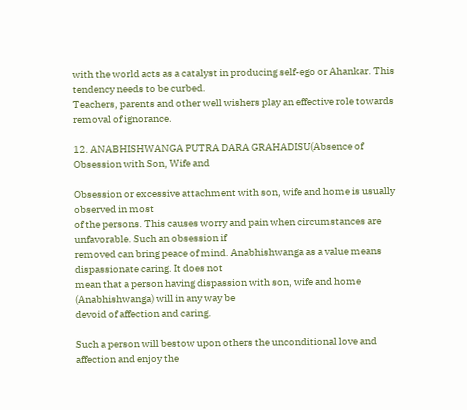with the world acts as a catalyst in producing self-ego or Ahankar. This tendency needs to be curbed.
Teachers, parents and other well wishers play an effective role towards removal of ignorance.

12. ANABHISHWANGA PUTRA DARA GRAHADISU(Absence of Obsession with Son, Wife and

Obsession or excessive attachment with son, wife and home is usually observed in most
of the persons. This causes worry and pain when circumstances are unfavorable. Such an obsession if
removed can bring peace of mind. Anabhishwanga as a value means dispassionate caring. It does not
mean that a person having dispassion with son, wife and home (Anabhishwanga) will in any way be
devoid of affection and caring.

Such a person will bestow upon others the unconditional love and affection and enjoy the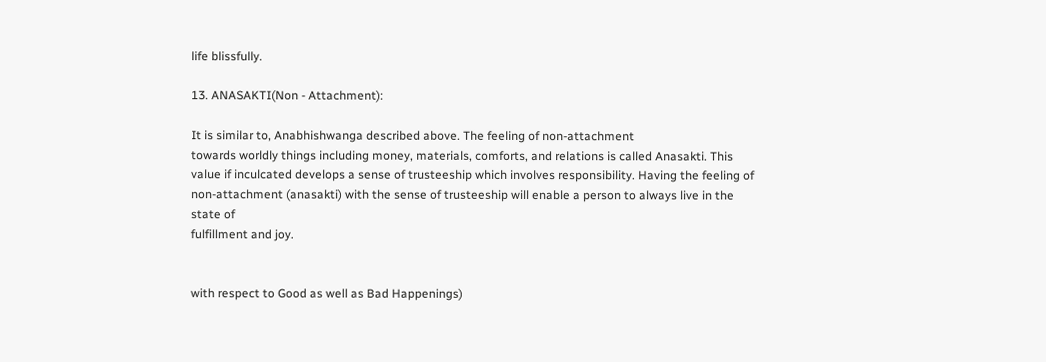life blissfully.

13. ANASAKTI(Non - Attachment):

It is similar to, Anabhishwanga described above. The feeling of non-attachment
towards worldly things including money, materials, comforts, and relations is called Anasakti. This
value if inculcated develops a sense of trusteeship which involves responsibility. Having the feeling of
non-attachment (anasakti) with the sense of trusteeship will enable a person to always live in the state of
fulfillment and joy.


with respect to Good as well as Bad Happenings)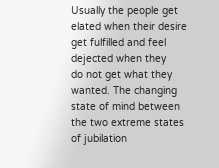Usually the people get elated when their desire get fulfilled and feel dejected when they
do not get what they wanted. The changing state of mind between the two extreme states of jubilation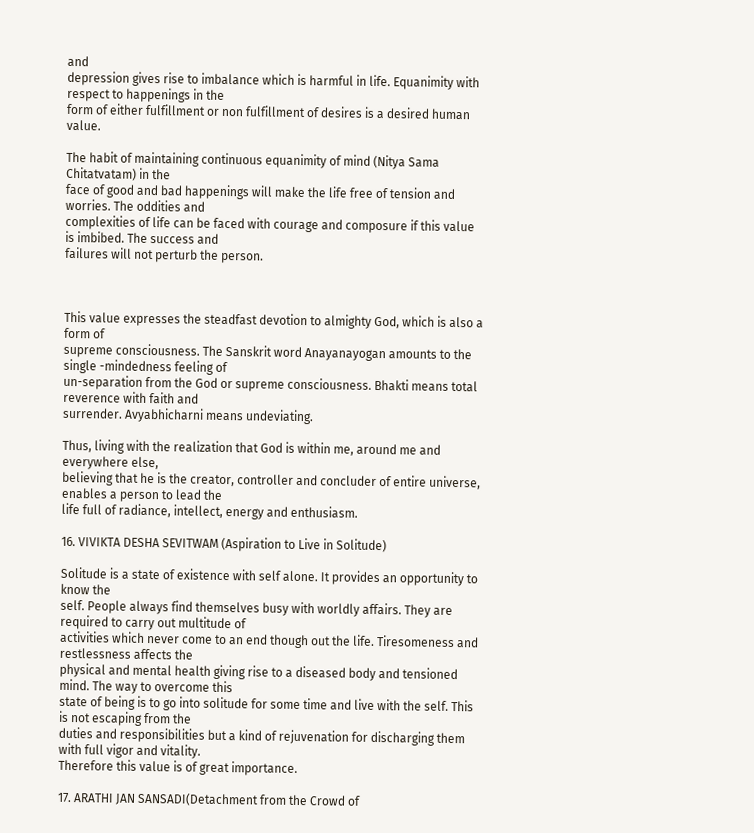and
depression gives rise to imbalance which is harmful in life. Equanimity with respect to happenings in the
form of either fulfillment or non fulfillment of desires is a desired human value.

The habit of maintaining continuous equanimity of mind (Nitya Sama Chitatvatam) in the
face of good and bad happenings will make the life free of tension and worries. The oddities and
complexities of life can be faced with courage and composure if this value is imbibed. The success and
failures will not perturb the person.



This value expresses the steadfast devotion to almighty God, which is also a form of
supreme consciousness. The Sanskrit word Anayanayogan amounts to the single -mindedness feeling of
un-separation from the God or supreme consciousness. Bhakti means total reverence with faith and
surrender. Avyabhicharni means undeviating.

Thus, living with the realization that God is within me, around me and everywhere else,
believing that he is the creator, controller and concluder of entire universe, enables a person to lead the
life full of radiance, intellect, energy and enthusiasm.

16. VIVIKTA DESHA SEVITWAM (Aspiration to Live in Solitude)

Solitude is a state of existence with self alone. It provides an opportunity to know the
self. People always find themselves busy with worldly affairs. They are required to carry out multitude of
activities which never come to an end though out the life. Tiresomeness and restlessness affects the
physical and mental health giving rise to a diseased body and tensioned mind. The way to overcome this
state of being is to go into solitude for some time and live with the self. This is not escaping from the
duties and responsibilities but a kind of rejuvenation for discharging them with full vigor and vitality.
Therefore this value is of great importance.

17. ARATHI JAN SANSADI(Detachment from the Crowd of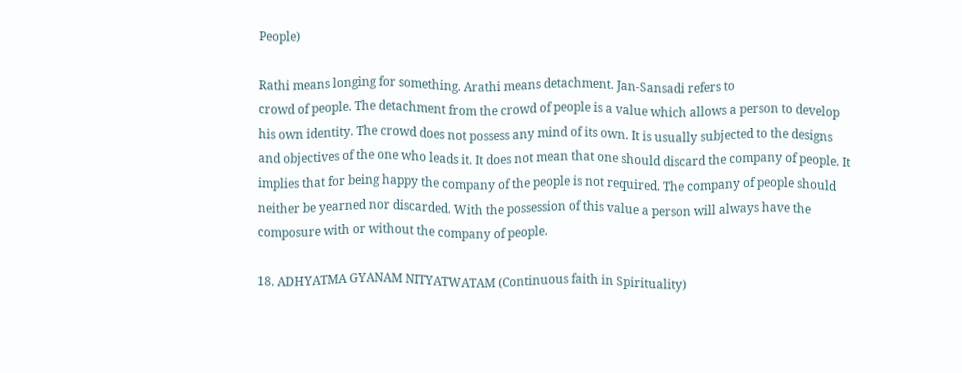People)

Rathi means longing for something. Arathi means detachment. Jan-Sansadi refers to
crowd of people. The detachment from the crowd of people is a value which allows a person to develop
his own identity. The crowd does not possess any mind of its own. It is usually subjected to the designs
and objectives of the one who leads it. It does not mean that one should discard the company of people. It
implies that for being happy the company of the people is not required. The company of people should
neither be yearned nor discarded. With the possession of this value a person will always have the
composure with or without the company of people.

18. ADHYATMA GYANAM NITYATWATAM (Continuous faith in Spirituality)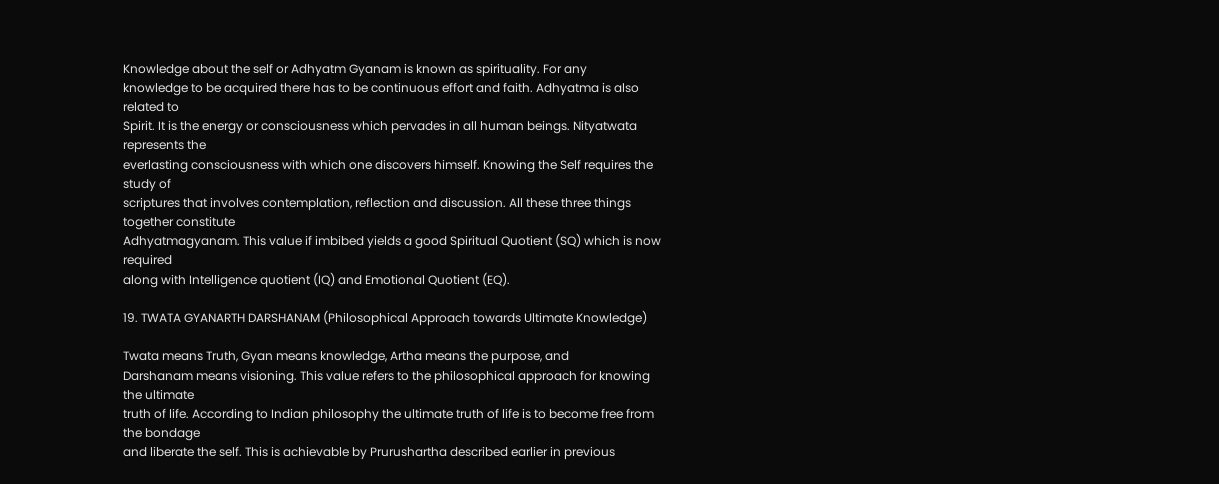Knowledge about the self or Adhyatm Gyanam is known as spirituality. For any
knowledge to be acquired there has to be continuous effort and faith. Adhyatma is also related to
Spirit. It is the energy or consciousness which pervades in all human beings. Nityatwata represents the
everlasting consciousness with which one discovers himself. Knowing the Self requires the study of
scriptures that involves contemplation, reflection and discussion. All these three things together constitute
Adhyatmagyanam. This value if imbibed yields a good Spiritual Quotient (SQ) which is now required
along with Intelligence quotient (IQ) and Emotional Quotient (EQ).

19. TWATA GYANARTH DARSHANAM (Philosophical Approach towards Ultimate Knowledge)

Twata means Truth, Gyan means knowledge, Artha means the purpose, and
Darshanam means visioning. This value refers to the philosophical approach for knowing the ultimate
truth of life. According to Indian philosophy the ultimate truth of life is to become free from the bondage
and liberate the self. This is achievable by Prurushartha described earlier in previous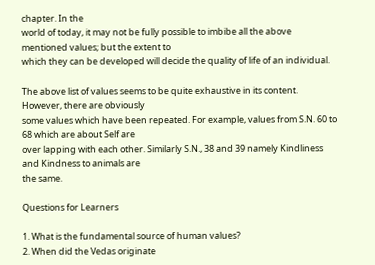chapter. In the
world of today, it may not be fully possible to imbibe all the above mentioned values; but the extent to
which they can be developed will decide the quality of life of an individual.

The above list of values seems to be quite exhaustive in its content. However, there are obviously
some values which have been repeated. For example, values from S.N. 60 to 68 which are about Self are
over lapping with each other. Similarly S.N., 38 and 39 namely Kindliness and Kindness to animals are
the same.

Questions for Learners

1. What is the fundamental source of human values?
2. When did the Vedas originate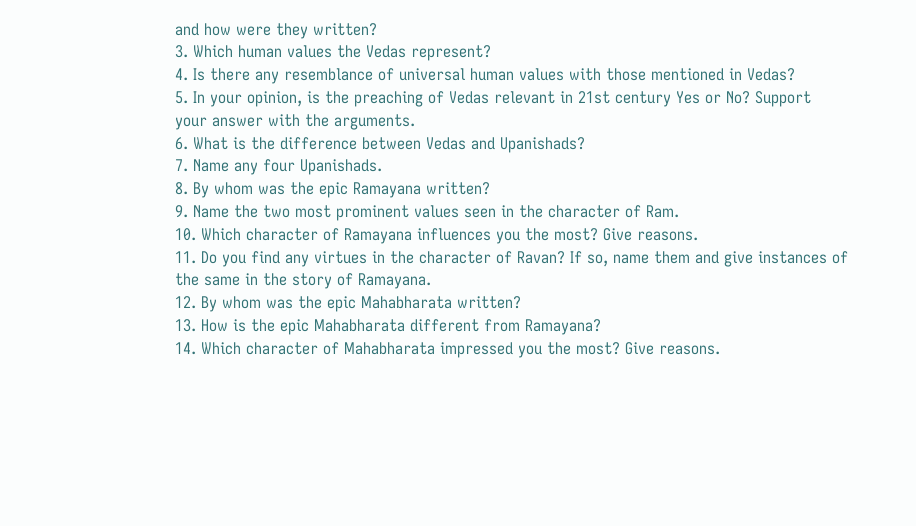and how were they written?
3. Which human values the Vedas represent?
4. Is there any resemblance of universal human values with those mentioned in Vedas?
5. In your opinion, is the preaching of Vedas relevant in 21st century Yes or No? Support
your answer with the arguments.
6. What is the difference between Vedas and Upanishads?
7. Name any four Upanishads.
8. By whom was the epic Ramayana written?
9. Name the two most prominent values seen in the character of Ram.
10. Which character of Ramayana influences you the most? Give reasons.
11. Do you find any virtues in the character of Ravan? If so, name them and give instances of
the same in the story of Ramayana.
12. By whom was the epic Mahabharata written?
13. How is the epic Mahabharata different from Ramayana?
14. Which character of Mahabharata impressed you the most? Give reasons.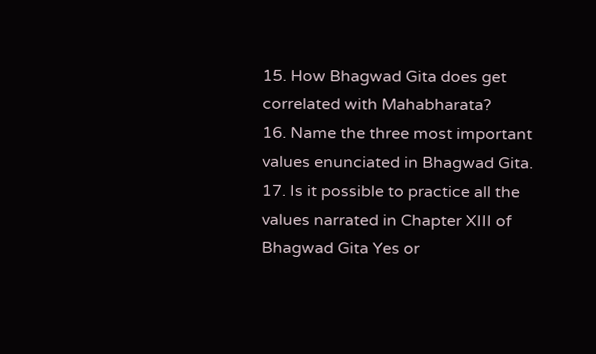15. How Bhagwad Gita does get correlated with Mahabharata?
16. Name the three most important values enunciated in Bhagwad Gita.
17. Is it possible to practice all the values narrated in Chapter XIII of Bhagwad Gita Yes or